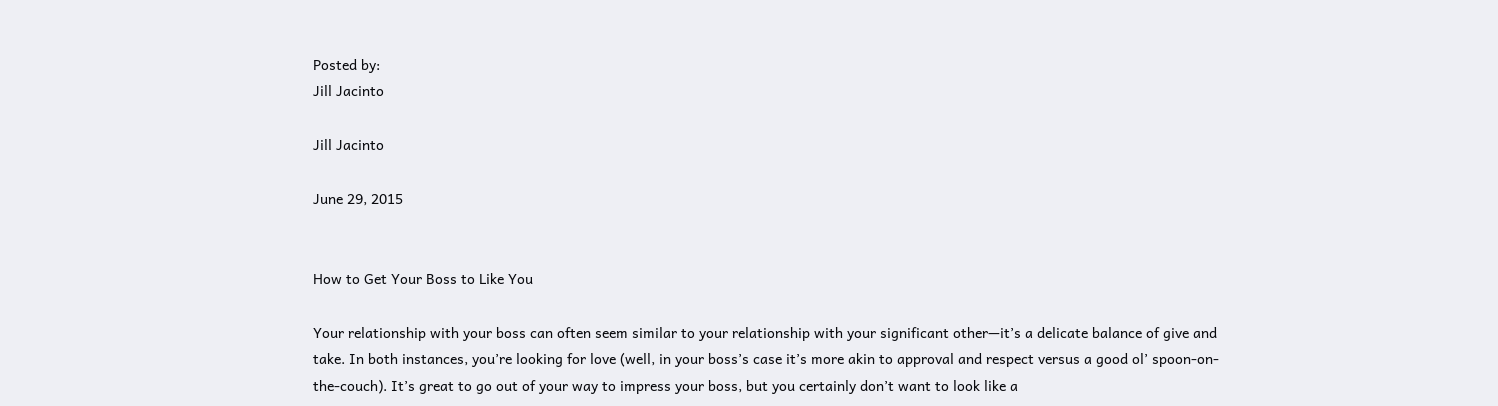Posted by:
Jill Jacinto

Jill Jacinto

June 29, 2015


How to Get Your Boss to Like You

Your relationship with your boss can often seem similar to your relationship with your significant other—it’s a delicate balance of give and take. In both instances, you’re looking for love (well, in your boss’s case it’s more akin to approval and respect versus a good ol’ spoon-on-the-couch). It’s great to go out of your way to impress your boss, but you certainly don’t want to look like a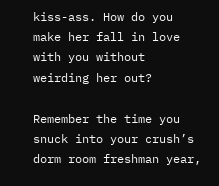kiss-ass. How do you make her fall in love with you without weirding her out?

Remember the time you snuck into your crush’s dorm room freshman year,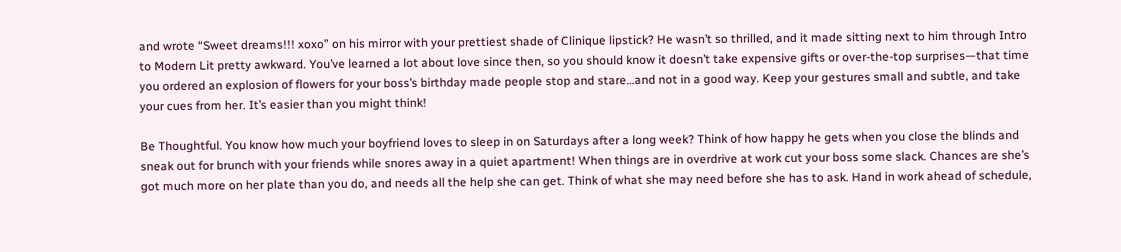and wrote “Sweet dreams!!! xoxo” on his mirror with your prettiest shade of Clinique lipstick? He wasn’t so thrilled, and it made sitting next to him through Intro to Modern Lit pretty awkward. You’ve learned a lot about love since then, so you should know it doesn’t take expensive gifts or over-the-top surprises—that time you ordered an explosion of flowers for your boss’s birthday made people stop and stare…and not in a good way. Keep your gestures small and subtle, and take your cues from her. It’s easier than you might think!

Be Thoughtful. You know how much your boyfriend loves to sleep in on Saturdays after a long week? Think of how happy he gets when you close the blinds and sneak out for brunch with your friends while snores away in a quiet apartment! When things are in overdrive at work cut your boss some slack. Chances are she’s got much more on her plate than you do, and needs all the help she can get. Think of what she may need before she has to ask. Hand in work ahead of schedule,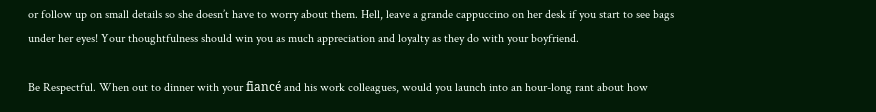or follow up on small details so she doesn’t have to worry about them. Hell, leave a grande cappuccino on her desk if you start to see bags under her eyes! Your thoughtfulness should win you as much appreciation and loyalty as they do with your boyfriend.

Be Respectful. When out to dinner with your fiancé and his work colleagues, would you launch into an hour-long rant about how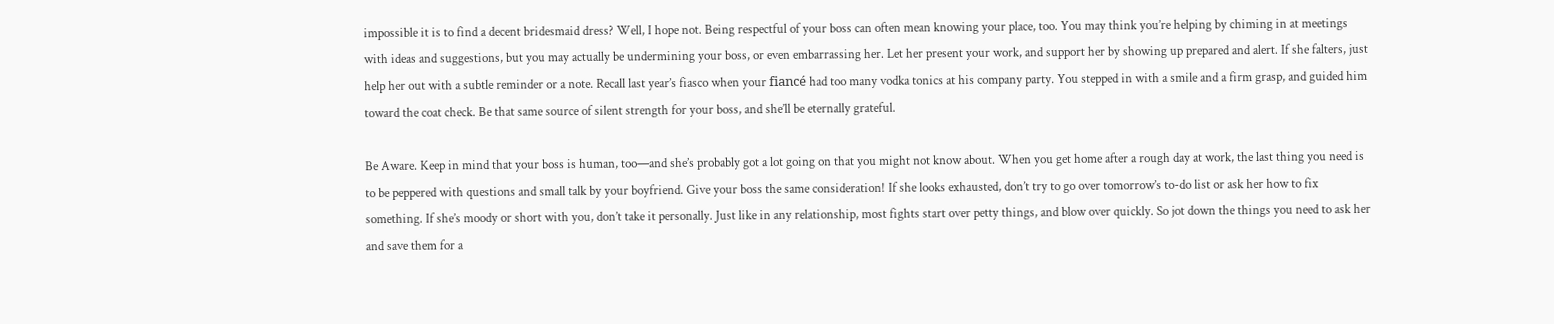impossible it is to find a decent bridesmaid dress? Well, I hope not. Being respectful of your boss can often mean knowing your place, too. You may think you’re helping by chiming in at meetings with ideas and suggestions, but you may actually be undermining your boss, or even embarrassing her. Let her present your work, and support her by showing up prepared and alert. If she falters, just help her out with a subtle reminder or a note. Recall last year’s fiasco when your fiancé had too many vodka tonics at his company party. You stepped in with a smile and a firm grasp, and guided him toward the coat check. Be that same source of silent strength for your boss, and she’ll be eternally grateful.

Be Aware. Keep in mind that your boss is human, too—and she’s probably got a lot going on that you might not know about. When you get home after a rough day at work, the last thing you need is to be peppered with questions and small talk by your boyfriend. Give your boss the same consideration! If she looks exhausted, don’t try to go over tomorrow’s to-do list or ask her how to fix something. If she’s moody or short with you, don’t take it personally. Just like in any relationship, most fights start over petty things, and blow over quickly. So jot down the things you need to ask her and save them for a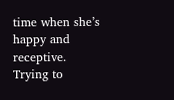time when she’s happy and receptive. Trying to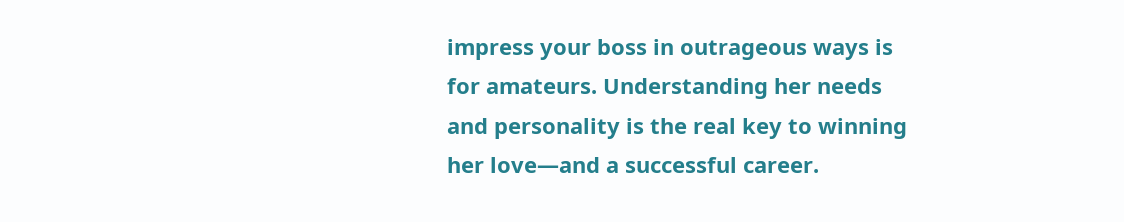impress your boss in outrageous ways is for amateurs. Understanding her needs and personality is the real key to winning her love—and a successful career.